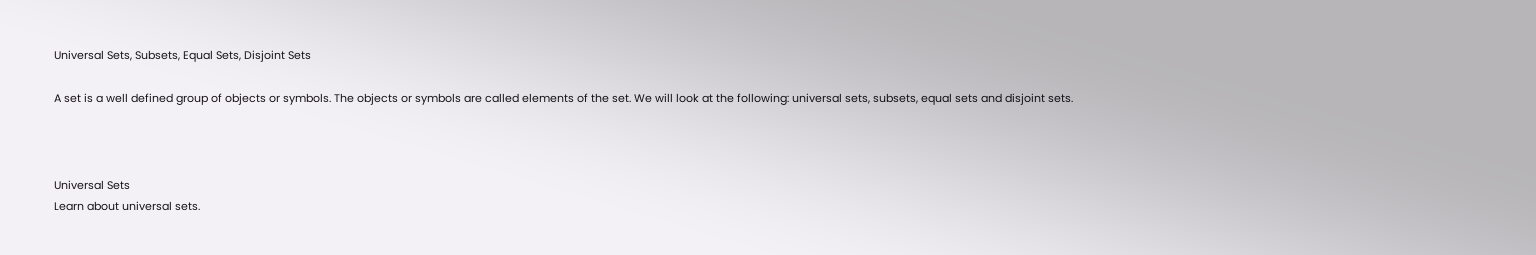Universal Sets, Subsets, Equal Sets, Disjoint Sets

A set is a well defined group of objects or symbols. The objects or symbols are called elements of the set. We will look at the following: universal sets, subsets, equal sets and disjoint sets.



Universal Sets
Learn about universal sets.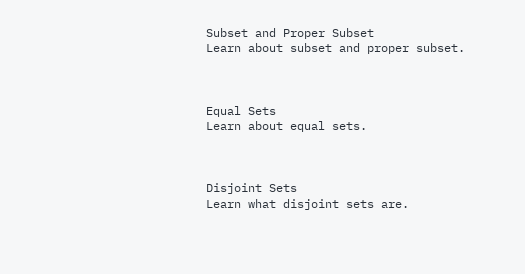Subset and Proper Subset
Learn about subset and proper subset.



Equal Sets
Learn about equal sets.



Disjoint Sets
Learn what disjoint sets are.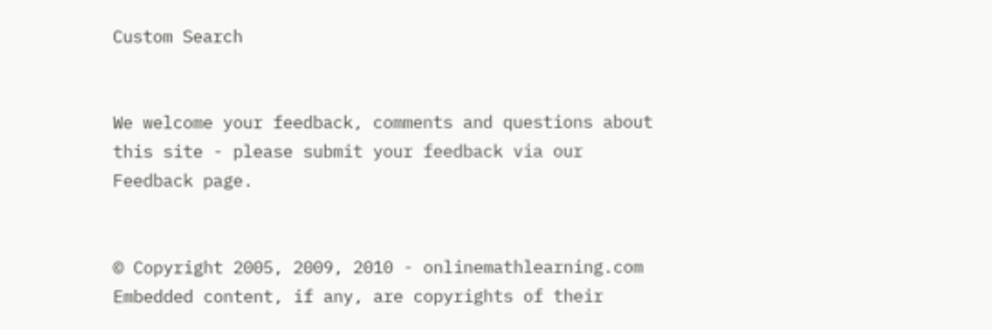Custom Search


We welcome your feedback, comments and questions about this site - please submit your feedback via our Feedback page.


© Copyright 2005, 2009, 2010 - onlinemathlearning.com
Embedded content, if any, are copyrights of their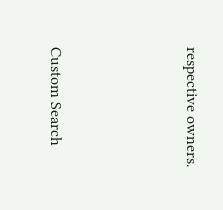respective owners.




Custom Search